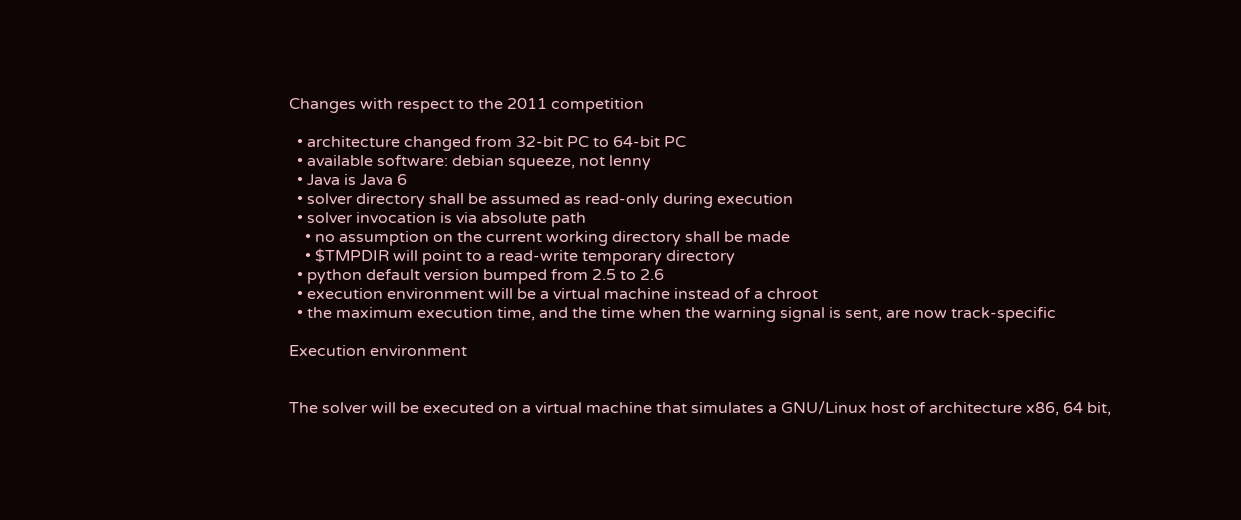Changes with respect to the 2011 competition

  • architecture changed from 32-bit PC to 64-bit PC
  • available software: debian squeeze, not lenny
  • Java is Java 6
  • solver directory shall be assumed as read-only during execution
  • solver invocation is via absolute path
    • no assumption on the current working directory shall be made
    • $TMPDIR will point to a read-write temporary directory
  • python default version bumped from 2.5 to 2.6
  • execution environment will be a virtual machine instead of a chroot
  • the maximum execution time, and the time when the warning signal is sent, are now track-specific

Execution environment


The solver will be executed on a virtual machine that simulates a GNU/Linux host of architecture x86, 64 bit,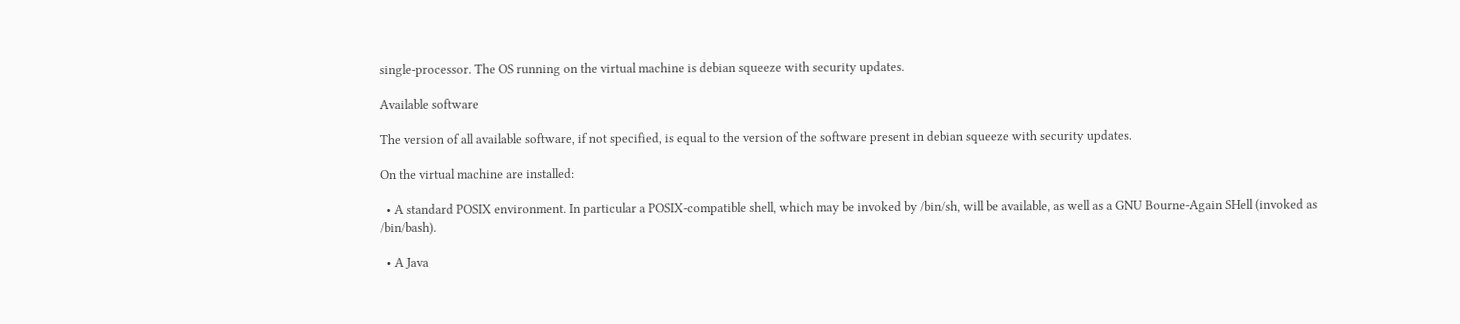single-processor. The OS running on the virtual machine is debian squeeze with security updates.

Available software

The version of all available software, if not specified, is equal to the version of the software present in debian squeeze with security updates.

On the virtual machine are installed:

  • A standard POSIX environment. In particular a POSIX-compatible shell, which may be invoked by /bin/sh, will be available, as well as a GNU Bourne-Again SHell (invoked as /bin/bash).

  • A Java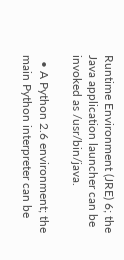Runtime Environment (JRE) 6; the Java application launcher can be invoked as /usr/bin/java.

  • A Python 2.6 environment; the main Python interpreter can be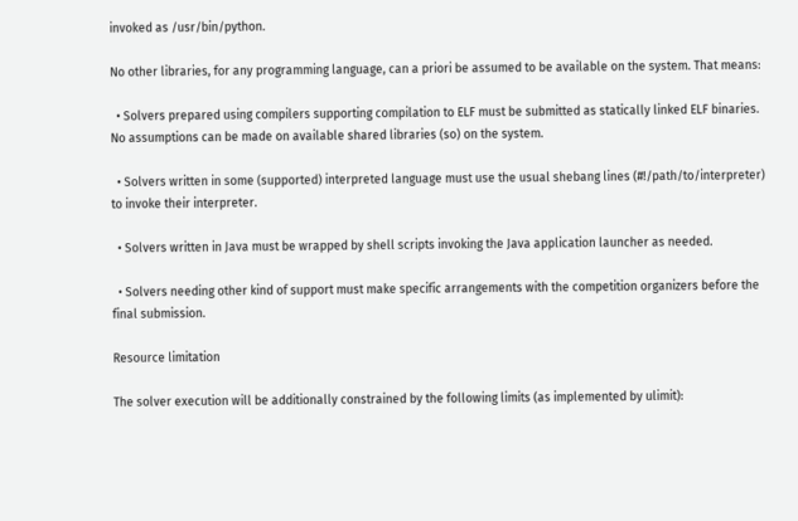invoked as /usr/bin/python.

No other libraries, for any programming language, can a priori be assumed to be available on the system. That means:

  • Solvers prepared using compilers supporting compilation to ELF must be submitted as statically linked ELF binaries. No assumptions can be made on available shared libraries (so) on the system.

  • Solvers written in some (supported) interpreted language must use the usual shebang lines (#!/path/to/interpreter) to invoke their interpreter.

  • Solvers written in Java must be wrapped by shell scripts invoking the Java application launcher as needed.

  • Solvers needing other kind of support must make specific arrangements with the competition organizers before the final submission.

Resource limitation

The solver execution will be additionally constrained by the following limits (as implemented by ulimit):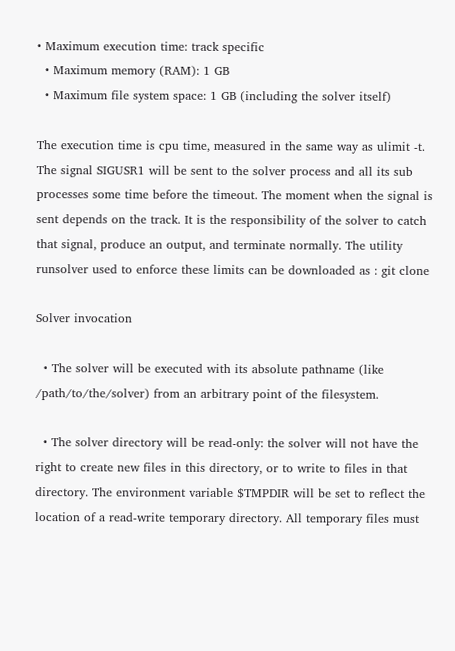• Maximum execution time: track specific
  • Maximum memory (RAM): 1 GB
  • Maximum file system space: 1 GB (including the solver itself)

The execution time is cpu time, measured in the same way as ulimit -t. The signal SIGUSR1 will be sent to the solver process and all its sub processes some time before the timeout. The moment when the signal is sent depends on the track. It is the responsibility of the solver to catch that signal, produce an output, and terminate normally. The utility runsolver used to enforce these limits can be downloaded as : git clone

Solver invocation

  • The solver will be executed with its absolute pathname (like /path/to/the/solver) from an arbitrary point of the filesystem.

  • The solver directory will be read-only: the solver will not have the right to create new files in this directory, or to write to files in that directory. The environment variable $TMPDIR will be set to reflect the location of a read-write temporary directory. All temporary files must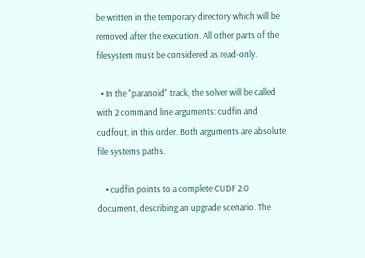be written in the temporary directory which will be removed after the execution. All other parts of the filesystem must be considered as read-only.

  • In the "paranoid" track, the solver will be called with 2 command line arguments: cudfin and cudfout, in this order. Both arguments are absolute file systems paths.

    • cudfin points to a complete CUDF 2.0 document, describing an upgrade scenario. The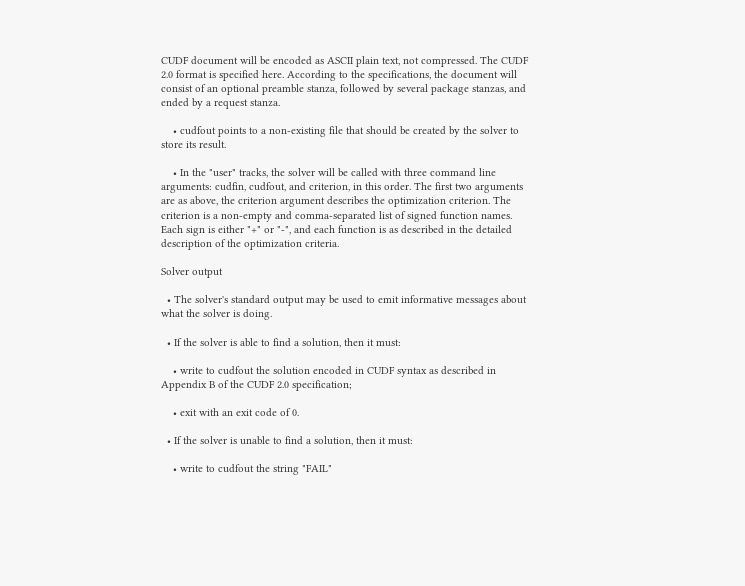CUDF document will be encoded as ASCII plain text, not compressed. The CUDF 2.0 format is specified here. According to the specifications, the document will consist of an optional preamble stanza, followed by several package stanzas, and ended by a request stanza.

    • cudfout points to a non-existing file that should be created by the solver to store its result.

    • In the "user" tracks, the solver will be called with three command line arguments: cudfin, cudfout, and criterion, in this order. The first two arguments are as above, the criterion argument describes the optimization criterion. The criterion is a non-empty and comma-separated list of signed function names. Each sign is either "+" or "-", and each function is as described in the detailed description of the optimization criteria.

Solver output

  • The solver's standard output may be used to emit informative messages about what the solver is doing.

  • If the solver is able to find a solution, then it must:

    • write to cudfout the solution encoded in CUDF syntax as described in Appendix B of the CUDF 2.0 specification;

    • exit with an exit code of 0.

  • If the solver is unable to find a solution, then it must:

    • write to cudfout the string "FAIL"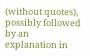(without quotes), possibly followed by an explanation in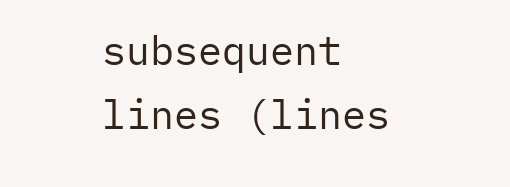subsequent lines (lines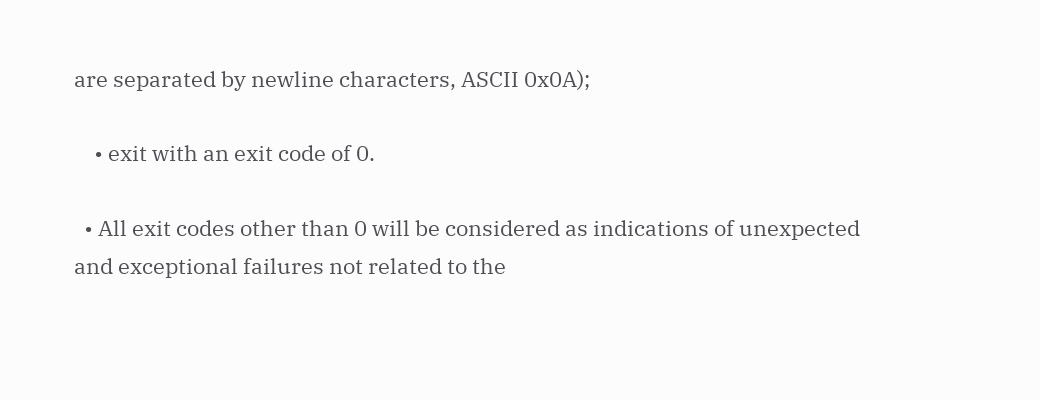are separated by newline characters, ASCII 0x0A);

    • exit with an exit code of 0.

  • All exit codes other than 0 will be considered as indications of unexpected and exceptional failures not related to the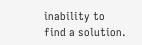inability to find a solution.